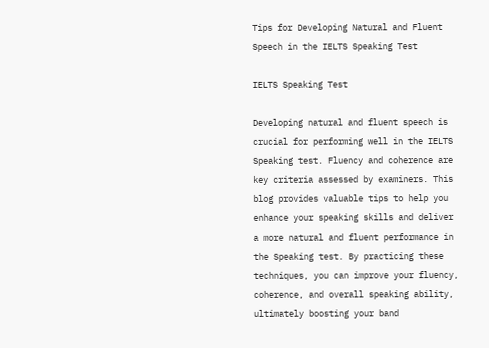Tips for Developing Natural and Fluent Speech in the IELTS Speaking Test

IELTS Speaking Test

Developing natural and fluent speech is crucial for performing well in the IELTS Speaking test. Fluency and coherence are key criteria assessed by examiners. This blog provides valuable tips to help you enhance your speaking skills and deliver a more natural and fluent performance in the Speaking test. By practicing these techniques, you can improve your fluency, coherence, and overall speaking ability, ultimately boosting your band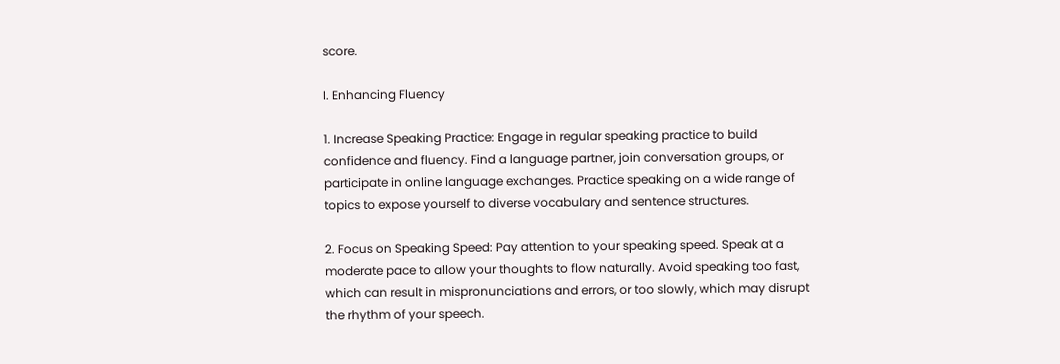score.

I. Enhancing Fluency

1. Increase Speaking Practice: Engage in regular speaking practice to build confidence and fluency. Find a language partner, join conversation groups, or participate in online language exchanges. Practice speaking on a wide range of topics to expose yourself to diverse vocabulary and sentence structures.

2. Focus on Speaking Speed: Pay attention to your speaking speed. Speak at a moderate pace to allow your thoughts to flow naturally. Avoid speaking too fast, which can result in mispronunciations and errors, or too slowly, which may disrupt the rhythm of your speech.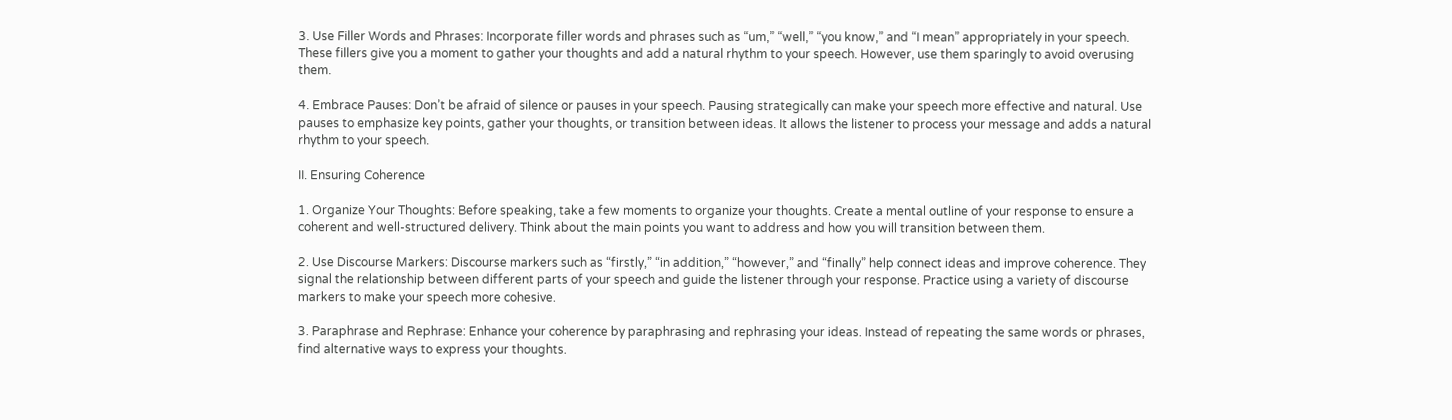3. Use Filler Words and Phrases: Incorporate filler words and phrases such as “um,” “well,” “you know,” and “I mean” appropriately in your speech. These fillers give you a moment to gather your thoughts and add a natural rhythm to your speech. However, use them sparingly to avoid overusing them.

4. Embrace Pauses: Don’t be afraid of silence or pauses in your speech. Pausing strategically can make your speech more effective and natural. Use pauses to emphasize key points, gather your thoughts, or transition between ideas. It allows the listener to process your message and adds a natural rhythm to your speech.

II. Ensuring Coherence

1. Organize Your Thoughts: Before speaking, take a few moments to organize your thoughts. Create a mental outline of your response to ensure a coherent and well-structured delivery. Think about the main points you want to address and how you will transition between them.

2. Use Discourse Markers: Discourse markers such as “firstly,” “in addition,” “however,” and “finally” help connect ideas and improve coherence. They signal the relationship between different parts of your speech and guide the listener through your response. Practice using a variety of discourse markers to make your speech more cohesive.

3. Paraphrase and Rephrase: Enhance your coherence by paraphrasing and rephrasing your ideas. Instead of repeating the same words or phrases, find alternative ways to express your thoughts.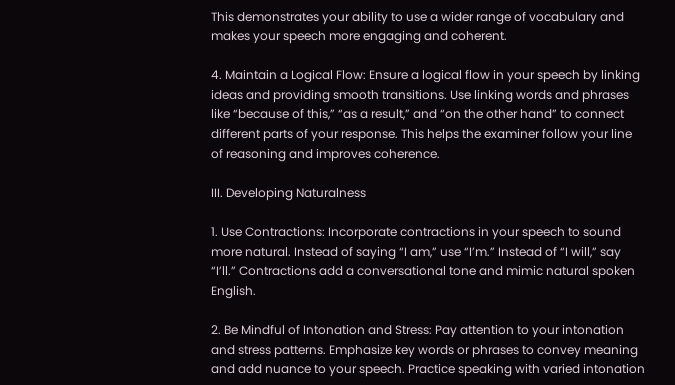This demonstrates your ability to use a wider range of vocabulary and makes your speech more engaging and coherent.

4. Maintain a Logical Flow: Ensure a logical flow in your speech by linking ideas and providing smooth transitions. Use linking words and phrases like “because of this,” “as a result,” and “on the other hand” to connect different parts of your response. This helps the examiner follow your line of reasoning and improves coherence.

III. Developing Naturalness

1. Use Contractions: Incorporate contractions in your speech to sound more natural. Instead of saying “I am,” use “I’m.” Instead of “I will,” say “I’ll.” Contractions add a conversational tone and mimic natural spoken English.

2. Be Mindful of Intonation and Stress: Pay attention to your intonation and stress patterns. Emphasize key words or phrases to convey meaning and add nuance to your speech. Practice speaking with varied intonation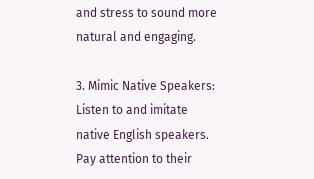and stress to sound more natural and engaging.

3. Mimic Native Speakers: Listen to and imitate native English speakers. Pay attention to their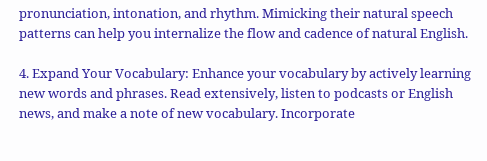pronunciation, intonation, and rhythm. Mimicking their natural speech patterns can help you internalize the flow and cadence of natural English.

4. Expand Your Vocabulary: Enhance your vocabulary by actively learning new words and phrases. Read extensively, listen to podcasts or English news, and make a note of new vocabulary. Incorporate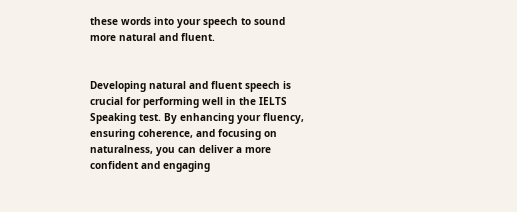these words into your speech to sound more natural and fluent.


Developing natural and fluent speech is crucial for performing well in the IELTS Speaking test. By enhancing your fluency, ensuring coherence, and focusing on naturalness, you can deliver a more confident and engaging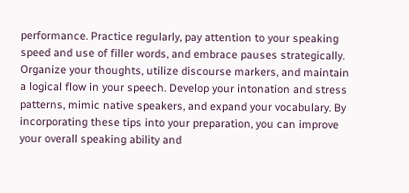performance. Practice regularly, pay attention to your speaking speed and use of filler words, and embrace pauses strategically. Organize your thoughts, utilize discourse markers, and maintain a logical flow in your speech. Develop your intonation and stress patterns, mimic native speakers, and expand your vocabulary. By incorporating these tips into your preparation, you can improve your overall speaking ability and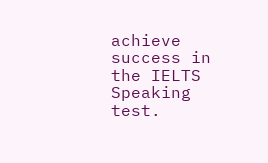achieve success in the IELTS Speaking test.